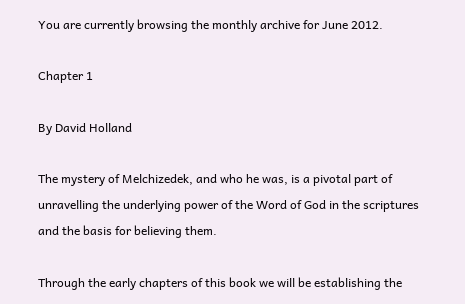You are currently browsing the monthly archive for June 2012.

Chapter 1

By David Holland

The mystery of Melchizedek, and who he was, is a pivotal part of unravelling the underlying power of the Word of God in the scriptures and the basis for believing them.

Through the early chapters of this book we will be establishing the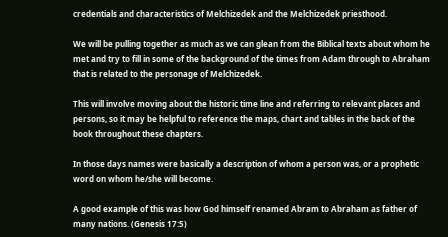credentials and characteristics of Melchizedek and the Melchizedek priesthood.

We will be pulling together as much as we can glean from the Biblical texts about whom he met and try to fill in some of the background of the times from Adam through to Abraham that is related to the personage of Melchizedek.

This will involve moving about the historic time line and referring to relevant places and persons, so it may be helpful to reference the maps, chart and tables in the back of the book throughout these chapters.

In those days names were basically a description of whom a person was, or a prophetic word on whom he/she will become.

A good example of this was how God himself renamed Abram to Abraham as father of many nations. (Genesis 17:5)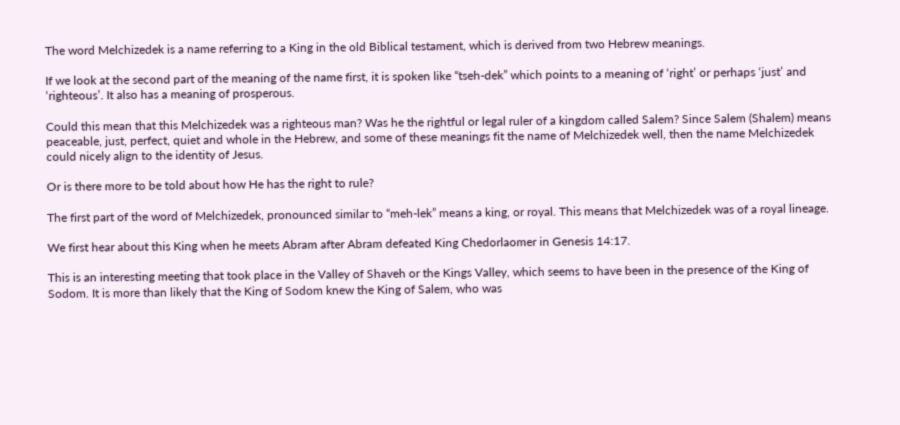The word Melchizedek is a name referring to a King in the old Biblical testament, which is derived from two Hebrew meanings.

If we look at the second part of the meaning of the name first, it is spoken like “tseh-dek” which points to a meaning of ‘right’ or perhaps ‘just’ and ‘righteous’. It also has a meaning of prosperous.

Could this mean that this Melchizedek was a righteous man? Was he the rightful or legal ruler of a kingdom called Salem? Since Salem (Shalem) means peaceable, just, perfect, quiet and whole in the Hebrew, and some of these meanings fit the name of Melchizedek well, then the name Melchizedek could nicely align to the identity of Jesus.

Or is there more to be told about how He has the right to rule?

The first part of the word of Melchizedek, pronounced similar to “meh-lek” means a king, or royal. This means that Melchizedek was of a royal lineage.

We first hear about this King when he meets Abram after Abram defeated King Chedorlaomer in Genesis 14:17.

This is an interesting meeting that took place in the Valley of Shaveh or the Kings Valley, which seems to have been in the presence of the King of Sodom. It is more than likely that the King of Sodom knew the King of Salem, who was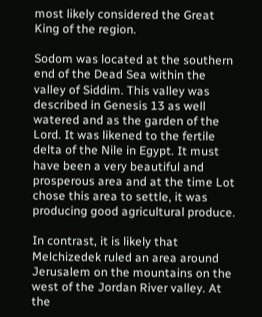most likely considered the Great King of the region.

Sodom was located at the southern end of the Dead Sea within the valley of Siddim. This valley was described in Genesis 13 as well watered and as the garden of the Lord. It was likened to the fertile delta of the Nile in Egypt. It must have been a very beautiful and prosperous area and at the time Lot chose this area to settle, it was producing good agricultural produce.

In contrast, it is likely that Melchizedek ruled an area around Jerusalem on the mountains on the west of the Jordan River valley. At the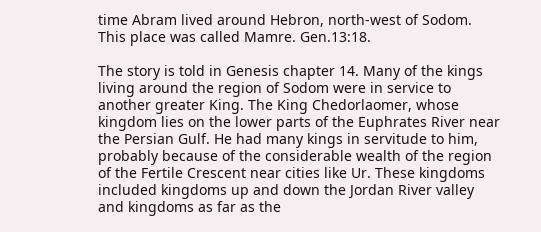time Abram lived around Hebron, north-west of Sodom. This place was called Mamre. Gen.13:18.

The story is told in Genesis chapter 14. Many of the kings living around the region of Sodom were in service to another greater King. The King Chedorlaomer, whose kingdom lies on the lower parts of the Euphrates River near the Persian Gulf. He had many kings in servitude to him, probably because of the considerable wealth of the region of the Fertile Crescent near cities like Ur. These kingdoms included kingdoms up and down the Jordan River valley and kingdoms as far as the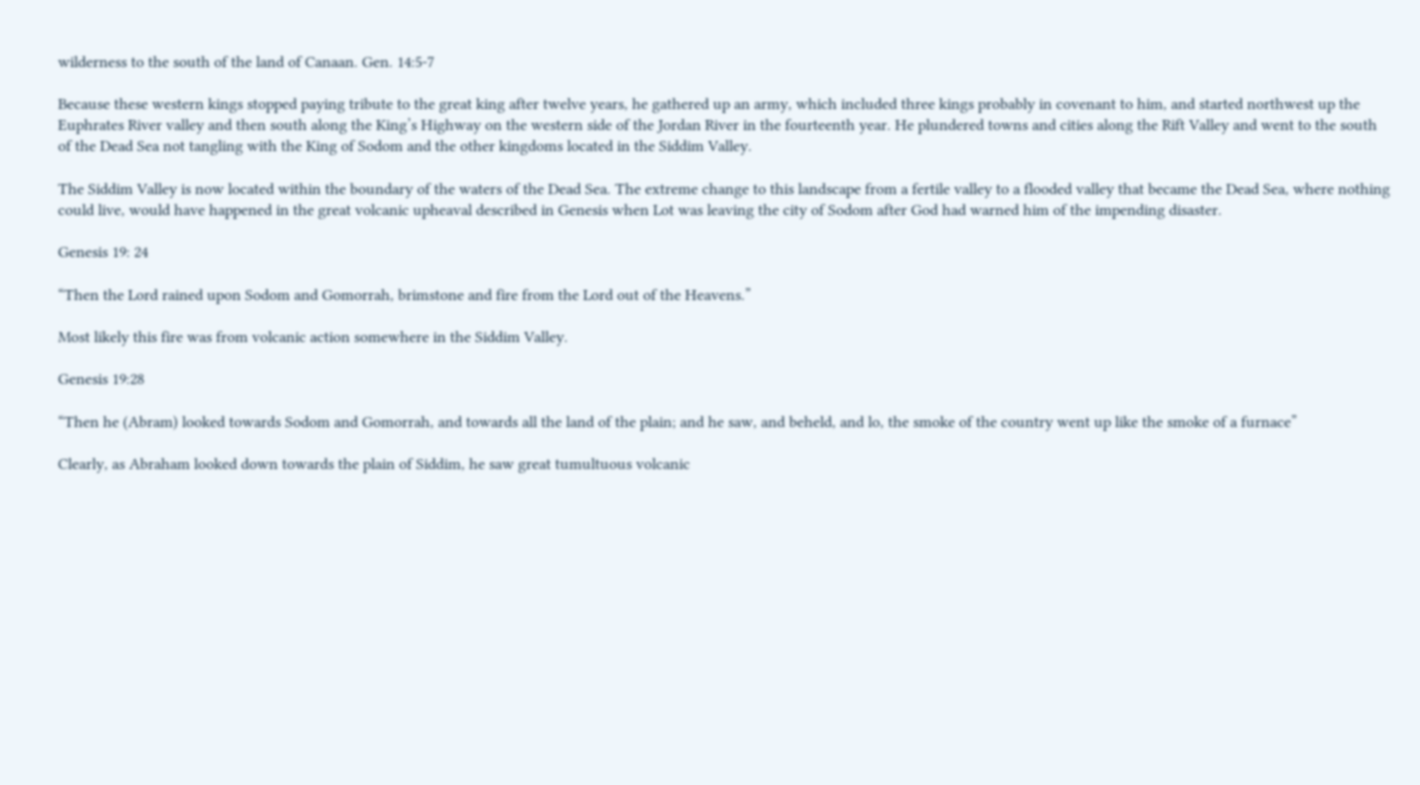wilderness to the south of the land of Canaan. Gen. 14:5-7

Because these western kings stopped paying tribute to the great king after twelve years, he gathered up an army, which included three kings probably in covenant to him, and started northwest up the Euphrates River valley and then south along the King’s Highway on the western side of the Jordan River in the fourteenth year. He plundered towns and cities along the Rift Valley and went to the south of the Dead Sea not tangling with the King of Sodom and the other kingdoms located in the Siddim Valley.

The Siddim Valley is now located within the boundary of the waters of the Dead Sea. The extreme change to this landscape from a fertile valley to a flooded valley that became the Dead Sea, where nothing could live, would have happened in the great volcanic upheaval described in Genesis when Lot was leaving the city of Sodom after God had warned him of the impending disaster.

Genesis 19: 24

“Then the Lord rained upon Sodom and Gomorrah, brimstone and fire from the Lord out of the Heavens.”

Most likely this fire was from volcanic action somewhere in the Siddim Valley.

Genesis 19:28

“Then he (Abram) looked towards Sodom and Gomorrah, and towards all the land of the plain; and he saw, and beheld, and lo, the smoke of the country went up like the smoke of a furnace”

Clearly, as Abraham looked down towards the plain of Siddim, he saw great tumultuous volcanic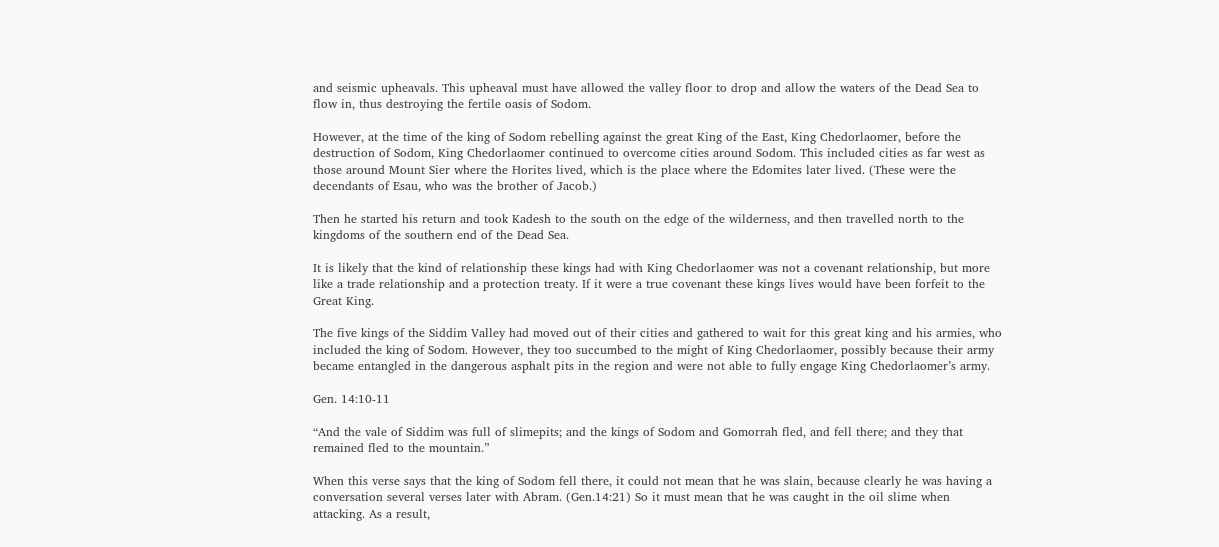and seismic upheavals. This upheaval must have allowed the valley floor to drop and allow the waters of the Dead Sea to flow in, thus destroying the fertile oasis of Sodom.

However, at the time of the king of Sodom rebelling against the great King of the East, King Chedorlaomer, before the destruction of Sodom, King Chedorlaomer continued to overcome cities around Sodom. This included cities as far west as those around Mount Sier where the Horites lived, which is the place where the Edomites later lived. (These were the decendants of Esau, who was the brother of Jacob.)

Then he started his return and took Kadesh to the south on the edge of the wilderness, and then travelled north to the kingdoms of the southern end of the Dead Sea.

It is likely that the kind of relationship these kings had with King Chedorlaomer was not a covenant relationship, but more like a trade relationship and a protection treaty. If it were a true covenant these kings lives would have been forfeit to the Great King.

The five kings of the Siddim Valley had moved out of their cities and gathered to wait for this great king and his armies, who included the king of Sodom. However, they too succumbed to the might of King Chedorlaomer, possibly because their army became entangled in the dangerous asphalt pits in the region and were not able to fully engage King Chedorlaomer’s army.

Gen. 14:10-11

“And the vale of Siddim was full of slimepits; and the kings of Sodom and Gomorrah fled, and fell there; and they that remained fled to the mountain.”

When this verse says that the king of Sodom fell there, it could not mean that he was slain, because clearly he was having a conversation several verses later with Abram. (Gen.14:21) So it must mean that he was caught in the oil slime when attacking. As a result,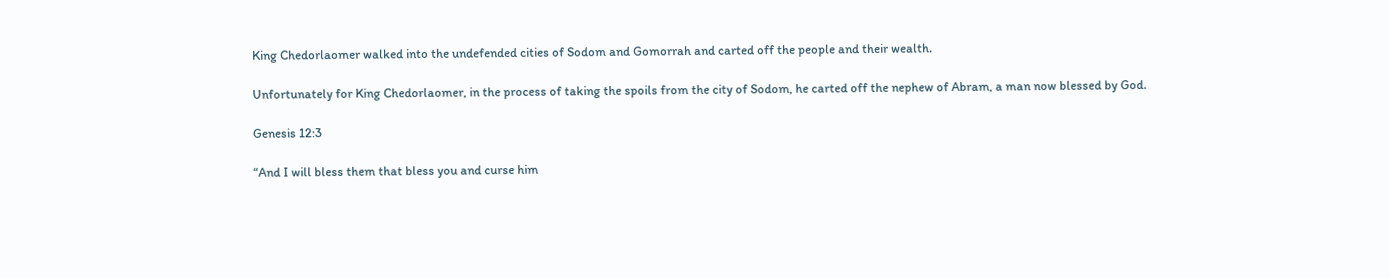King Chedorlaomer walked into the undefended cities of Sodom and Gomorrah and carted off the people and their wealth.

Unfortunately for King Chedorlaomer, in the process of taking the spoils from the city of Sodom, he carted off the nephew of Abram, a man now blessed by God.

Genesis 12:3

“And I will bless them that bless you and curse him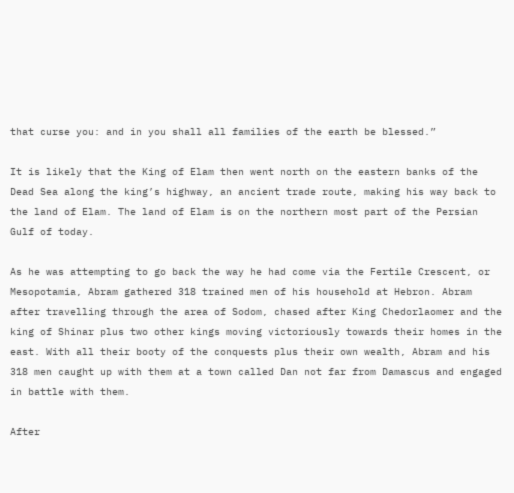that curse you: and in you shall all families of the earth be blessed.”

It is likely that the King of Elam then went north on the eastern banks of the Dead Sea along the king’s highway, an ancient trade route, making his way back to the land of Elam. The land of Elam is on the northern most part of the Persian Gulf of today.

As he was attempting to go back the way he had come via the Fertile Crescent, or Mesopotamia, Abram gathered 318 trained men of his household at Hebron. Abram after travelling through the area of Sodom, chased after King Chedorlaomer and the king of Shinar plus two other kings moving victoriously towards their homes in the east. With all their booty of the conquests plus their own wealth, Abram and his 318 men caught up with them at a town called Dan not far from Damascus and engaged in battle with them.

After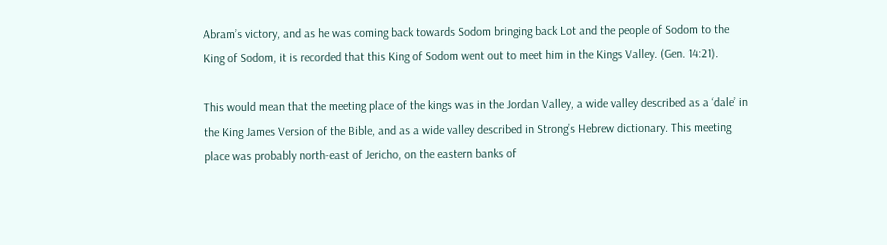Abram’s victory, and as he was coming back towards Sodom bringing back Lot and the people of Sodom to the King of Sodom, it is recorded that this King of Sodom went out to meet him in the Kings Valley. (Gen. 14:21).

This would mean that the meeting place of the kings was in the Jordan Valley, a wide valley described as a ‘dale’ in the King James Version of the Bible, and as a wide valley described in Strong’s Hebrew dictionary. This meeting place was probably north-east of Jericho, on the eastern banks of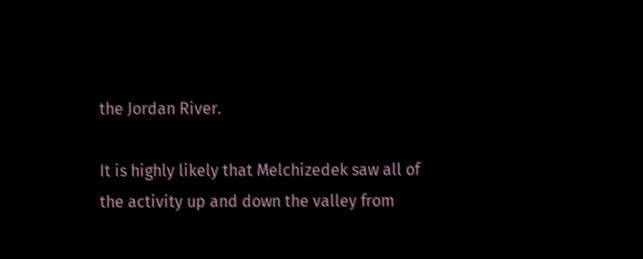the Jordan River.

It is highly likely that Melchizedek saw all of the activity up and down the valley from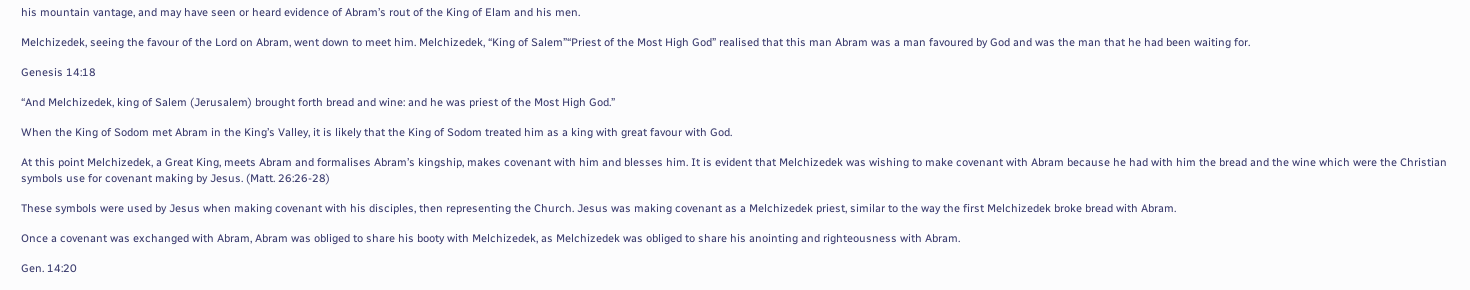his mountain vantage, and may have seen or heard evidence of Abram’s rout of the King of Elam and his men.

Melchizedek, seeing the favour of the Lord on Abram, went down to meet him. Melchizedek, “King of Salem”“Priest of the Most High God” realised that this man Abram was a man favoured by God and was the man that he had been waiting for.

Genesis 14:18

“And Melchizedek, king of Salem (Jerusalem) brought forth bread and wine: and he was priest of the Most High God.”

When the King of Sodom met Abram in the King’s Valley, it is likely that the King of Sodom treated him as a king with great favour with God.

At this point Melchizedek, a Great King, meets Abram and formalises Abram’s kingship, makes covenant with him and blesses him. It is evident that Melchizedek was wishing to make covenant with Abram because he had with him the bread and the wine which were the Christian symbols use for covenant making by Jesus. (Matt. 26:26-28)

These symbols were used by Jesus when making covenant with his disciples, then representing the Church. Jesus was making covenant as a Melchizedek priest, similar to the way the first Melchizedek broke bread with Abram.

Once a covenant was exchanged with Abram, Abram was obliged to share his booty with Melchizedek, as Melchizedek was obliged to share his anointing and righteousness with Abram.

Gen. 14:20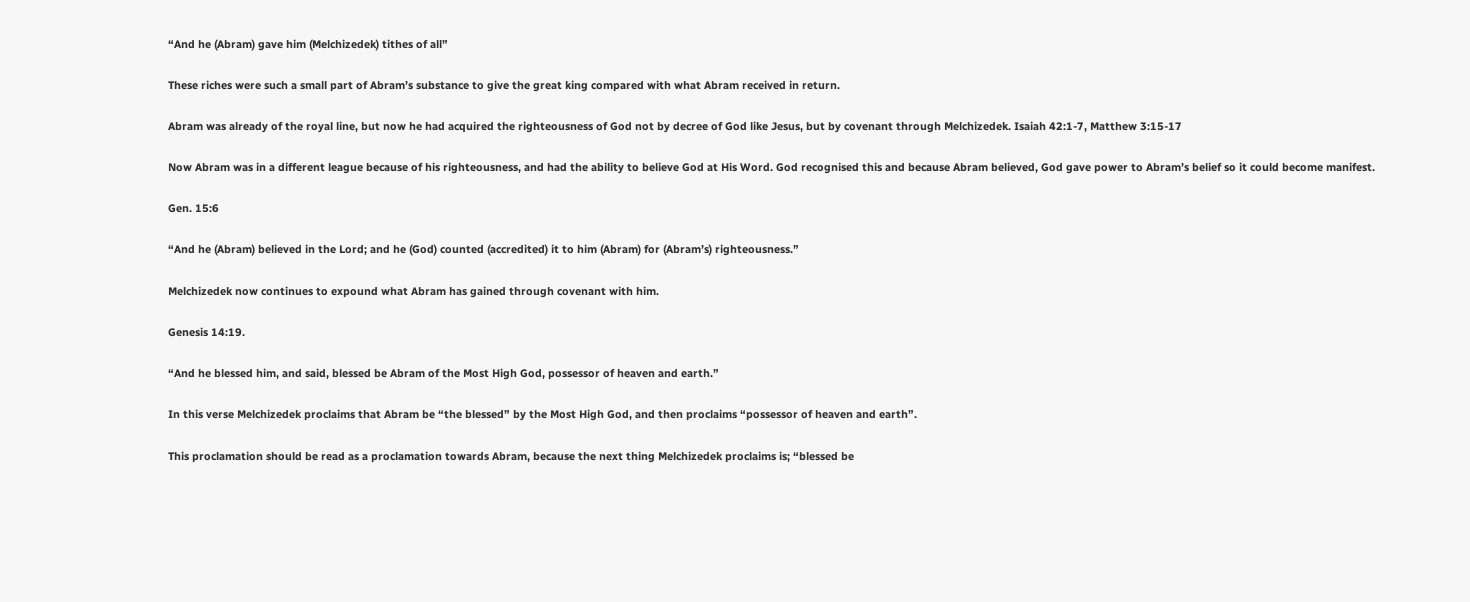“And he (Abram) gave him (Melchizedek) tithes of all”

These riches were such a small part of Abram’s substance to give the great king compared with what Abram received in return.

Abram was already of the royal line, but now he had acquired the righteousness of God not by decree of God like Jesus, but by covenant through Melchizedek. Isaiah 42:1-7, Matthew 3:15-17

Now Abram was in a different league because of his righteousness, and had the ability to believe God at His Word. God recognised this and because Abram believed, God gave power to Abram’s belief so it could become manifest.

Gen. 15:6

“And he (Abram) believed in the Lord; and he (God) counted (accredited) it to him (Abram) for (Abram’s) righteousness.”

Melchizedek now continues to expound what Abram has gained through covenant with him.

Genesis 14:19.

“And he blessed him, and said, blessed be Abram of the Most High God, possessor of heaven and earth.”

In this verse Melchizedek proclaims that Abram be “the blessed” by the Most High God, and then proclaims “possessor of heaven and earth”.

This proclamation should be read as a proclamation towards Abram, because the next thing Melchizedek proclaims is; “blessed be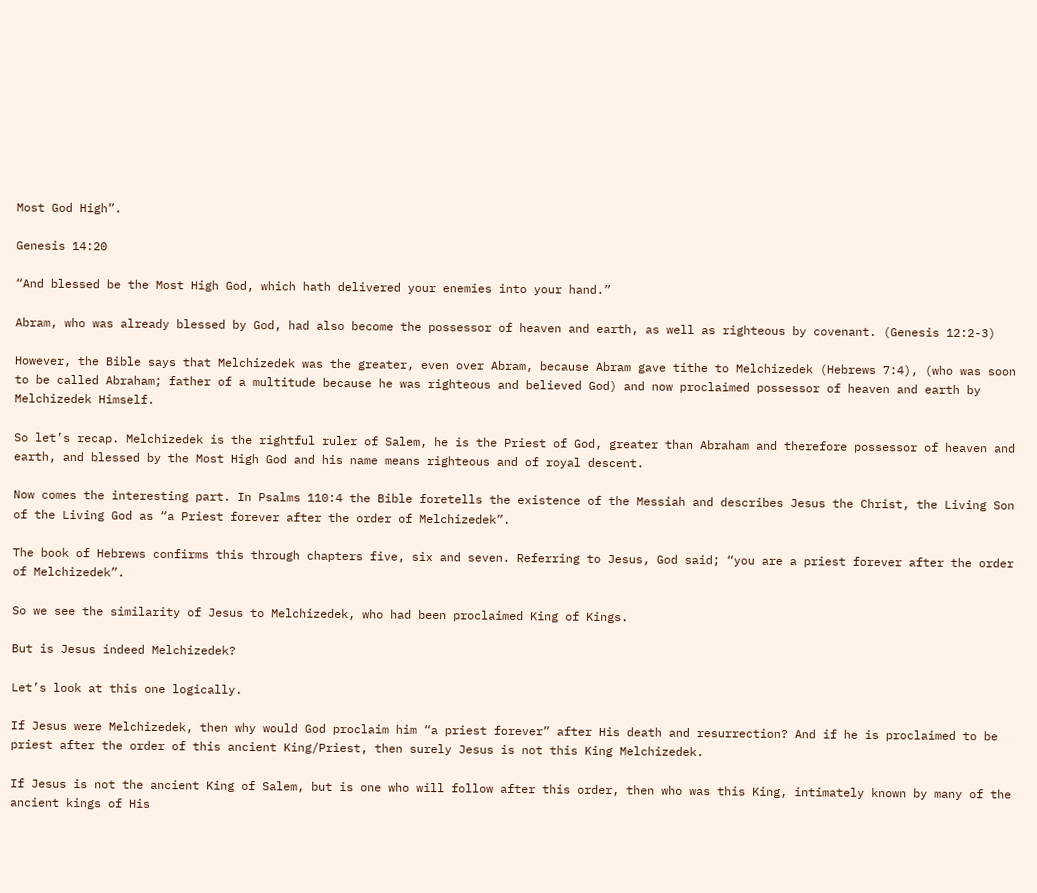Most God High”.

Genesis 14:20

“And blessed be the Most High God, which hath delivered your enemies into your hand.”

Abram, who was already blessed by God, had also become the possessor of heaven and earth, as well as righteous by covenant. (Genesis 12:2-3)

However, the Bible says that Melchizedek was the greater, even over Abram, because Abram gave tithe to Melchizedek (Hebrews 7:4), (who was soon to be called Abraham; father of a multitude because he was righteous and believed God) and now proclaimed possessor of heaven and earth by Melchizedek Himself.

So let’s recap. Melchizedek is the rightful ruler of Salem, he is the Priest of God, greater than Abraham and therefore possessor of heaven and earth, and blessed by the Most High God and his name means righteous and of royal descent.

Now comes the interesting part. In Psalms 110:4 the Bible foretells the existence of the Messiah and describes Jesus the Christ, the Living Son of the Living God as “a Priest forever after the order of Melchizedek”.

The book of Hebrews confirms this through chapters five, six and seven. Referring to Jesus, God said; “you are a priest forever after the order of Melchizedek”.

So we see the similarity of Jesus to Melchizedek, who had been proclaimed King of Kings.

But is Jesus indeed Melchizedek?

Let’s look at this one logically.

If Jesus were Melchizedek, then why would God proclaim him “a priest forever” after His death and resurrection? And if he is proclaimed to be priest after the order of this ancient King/Priest, then surely Jesus is not this King Melchizedek.

If Jesus is not the ancient King of Salem, but is one who will follow after this order, then who was this King, intimately known by many of the ancient kings of His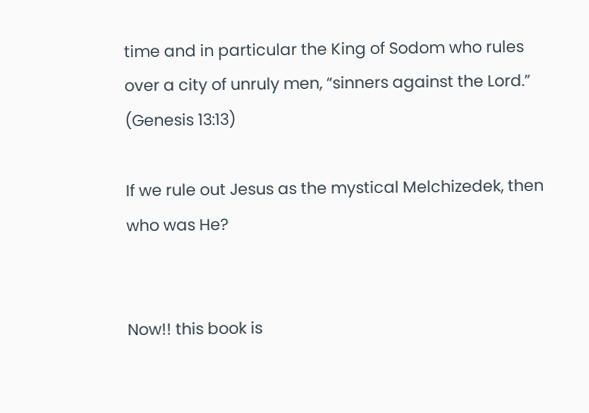time and in particular the King of Sodom who rules over a city of unruly men, “sinners against the Lord.” (Genesis 13:13)

If we rule out Jesus as the mystical Melchizedek, then who was He?


Now!! this book is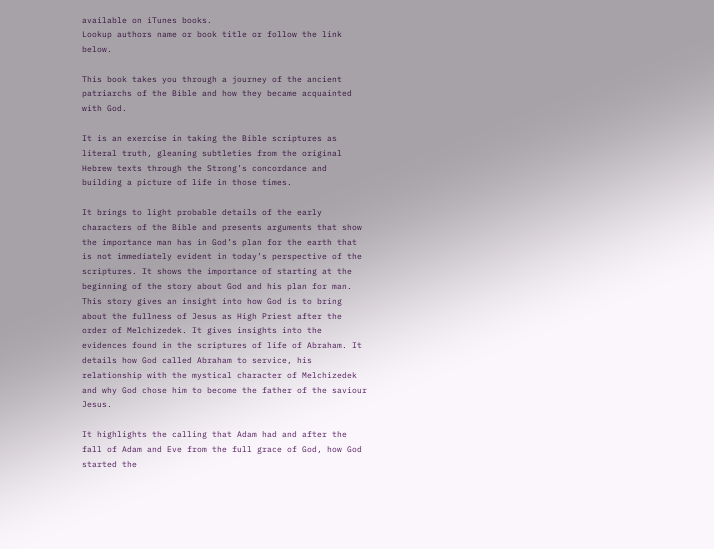available on iTunes books.
Lookup authors name or book title or follow the link below.

This book takes you through a journey of the ancient patriarchs of the Bible and how they became acquainted with God.

It is an exercise in taking the Bible scriptures as literal truth, gleaning subtleties from the original Hebrew texts through the Strong’s concordance and building a picture of life in those times.

It brings to light probable details of the early characters of the Bible and presents arguments that show the importance man has in God’s plan for the earth that is not immediately evident in today’s perspective of the scriptures. It shows the importance of starting at the beginning of the story about God and his plan for man. This story gives an insight into how God is to bring about the fullness of Jesus as High Priest after the order of Melchizedek. It gives insights into the evidences found in the scriptures of life of Abraham. It details how God called Abraham to service, his relationship with the mystical character of Melchizedek and why God chose him to become the father of the saviour Jesus.

It highlights the calling that Adam had and after the fall of Adam and Eve from the full grace of God, how God started the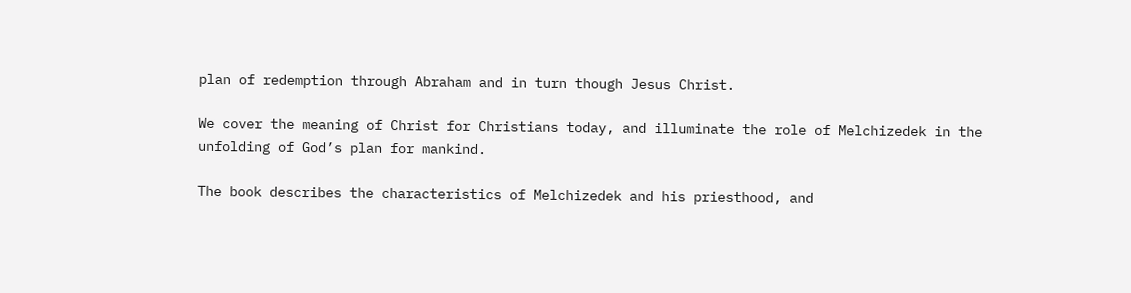plan of redemption through Abraham and in turn though Jesus Christ.

We cover the meaning of Christ for Christians today, and illuminate the role of Melchizedek in the unfolding of God’s plan for mankind.

The book describes the characteristics of Melchizedek and his priesthood, and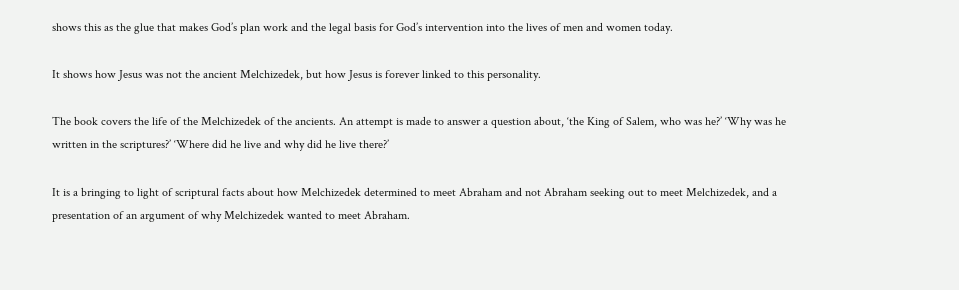shows this as the glue that makes God’s plan work and the legal basis for God’s intervention into the lives of men and women today.

It shows how Jesus was not the ancient Melchizedek, but how Jesus is forever linked to this personality.

The book covers the life of the Melchizedek of the ancients. An attempt is made to answer a question about, ‘the King of Salem, who was he?’ ‘Why was he written in the scriptures?’ ‘Where did he live and why did he live there?’

It is a bringing to light of scriptural facts about how Melchizedek determined to meet Abraham and not Abraham seeking out to meet Melchizedek, and a presentation of an argument of why Melchizedek wanted to meet Abraham.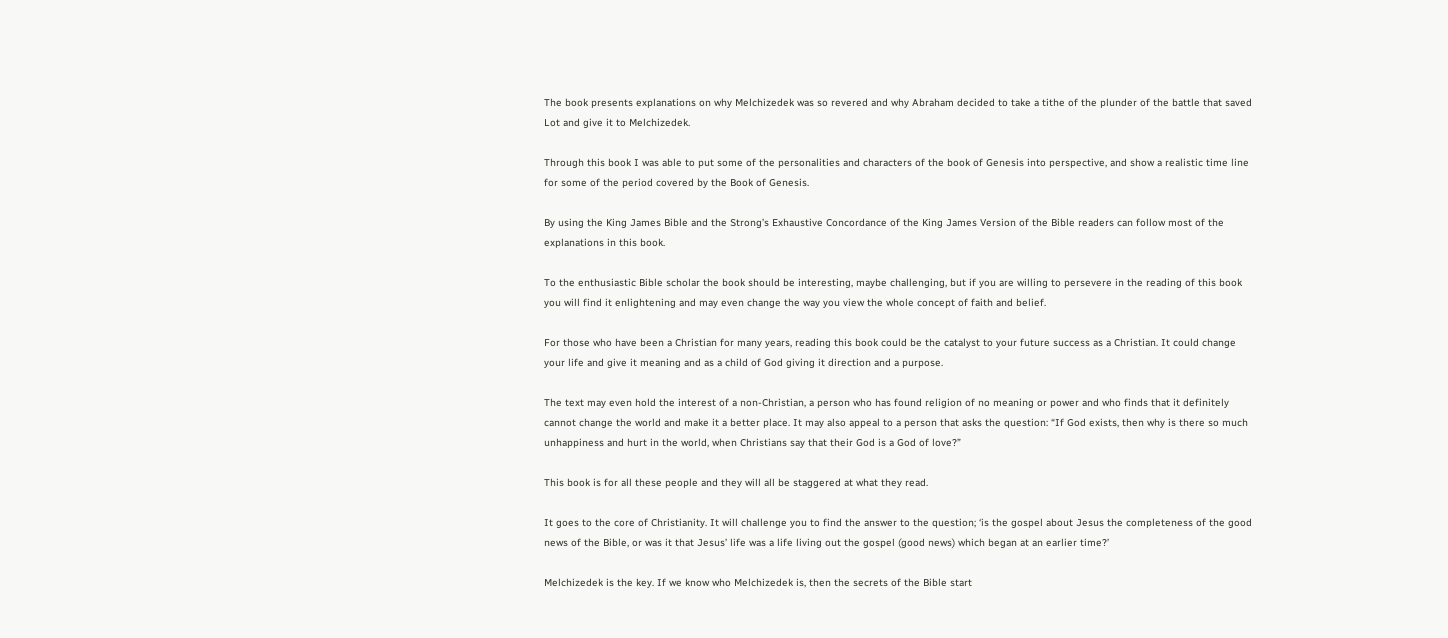The book presents explanations on why Melchizedek was so revered and why Abraham decided to take a tithe of the plunder of the battle that saved Lot and give it to Melchizedek.

Through this book I was able to put some of the personalities and characters of the book of Genesis into perspective, and show a realistic time line for some of the period covered by the Book of Genesis.

By using the King James Bible and the Strong’s Exhaustive Concordance of the King James Version of the Bible readers can follow most of the explanations in this book.

To the enthusiastic Bible scholar the book should be interesting, maybe challenging, but if you are willing to persevere in the reading of this book you will find it enlightening and may even change the way you view the whole concept of faith and belief.

For those who have been a Christian for many years, reading this book could be the catalyst to your future success as a Christian. It could change your life and give it meaning and as a child of God giving it direction and a purpose.

The text may even hold the interest of a non-Christian, a person who has found religion of no meaning or power and who finds that it definitely cannot change the world and make it a better place. It may also appeal to a person that asks the question: “If God exists, then why is there so much unhappiness and hurt in the world, when Christians say that their God is a God of love?”

This book is for all these people and they will all be staggered at what they read.

It goes to the core of Christianity. It will challenge you to find the answer to the question; ‘is the gospel about Jesus the completeness of the good news of the Bible, or was it that Jesus’ life was a life living out the gospel (good news) which began at an earlier time?’

Melchizedek is the key. If we know who Melchizedek is, then the secrets of the Bible start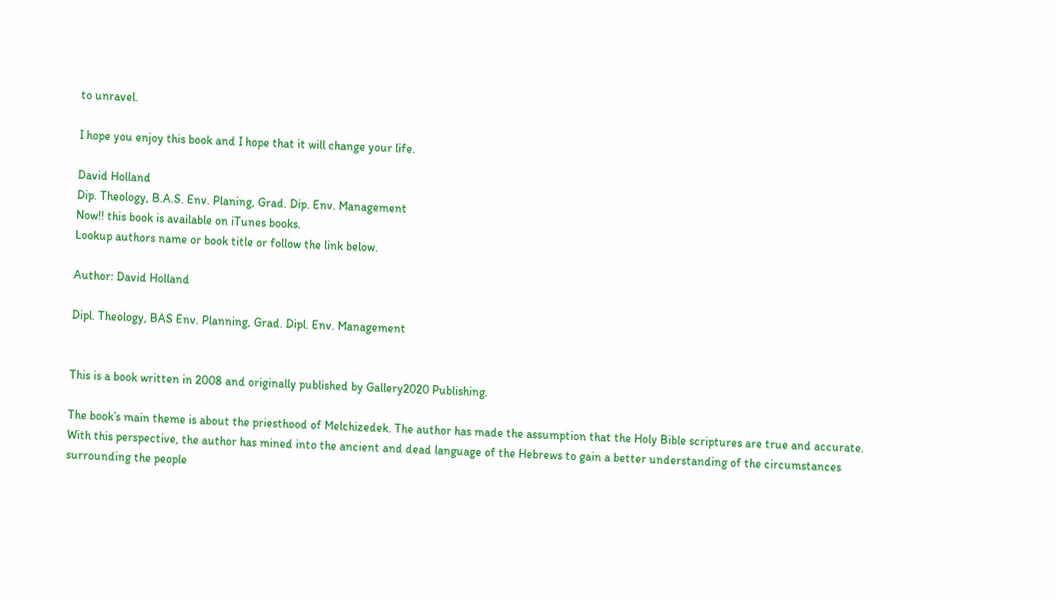to unravel.

I hope you enjoy this book and I hope that it will change your life.

David Holland
Dip. Theology, B.A.S. Env. Planing, Grad. Dip. Env. Management
Now!! this book is available on iTunes books.
Lookup authors name or book title or follow the link below.

Author: David Holland

Dipl. Theology, BAS Env. Planning, Grad. Dipl. Env. Management


This is a book written in 2008 and originally published by Gallery2020 Publishing.

The book’s main theme is about the priesthood of Melchizedek. The author has made the assumption that the Holy Bible scriptures are true and accurate. With this perspective, the author has mined into the ancient and dead language of the Hebrews to gain a better understanding of the circumstances surrounding the people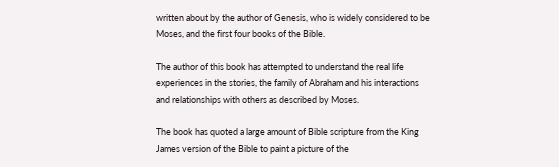written about by the author of Genesis, who is widely considered to be Moses, and the first four books of the Bible.

The author of this book has attempted to understand the real life experiences in the stories, the family of Abraham and his interactions and relationships with others as described by Moses.

The book has quoted a large amount of Bible scripture from the King James version of the Bible to paint a picture of the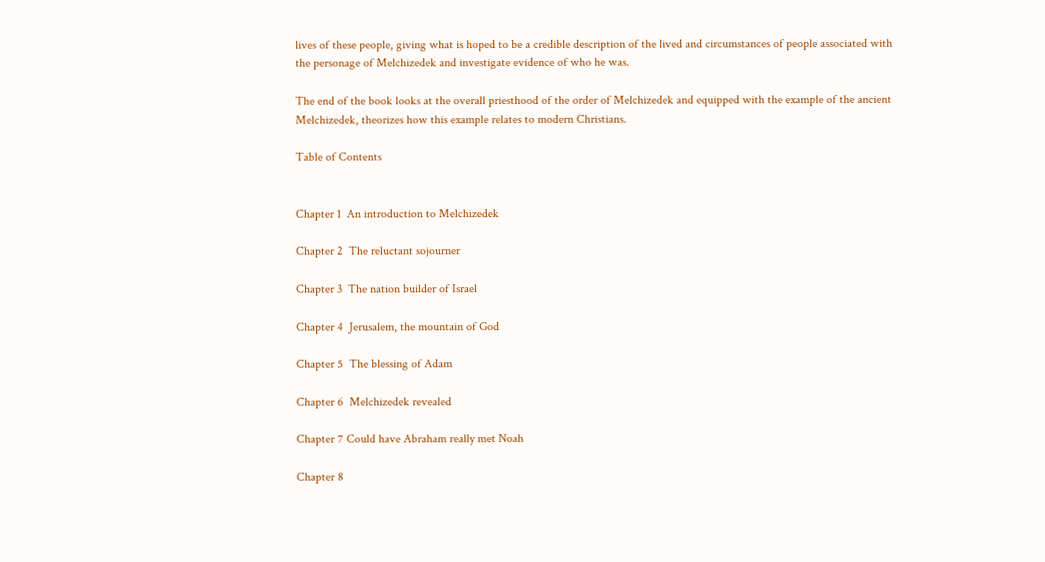lives of these people, giving what is hoped to be a credible description of the lived and circumstances of people associated with the personage of Melchizedek and investigate evidence of who he was.

The end of the book looks at the overall priesthood of the order of Melchizedek and equipped with the example of the ancient Melchizedek, theorizes how this example relates to modern Christians.

Table of Contents


Chapter 1  An introduction to Melchizedek

Chapter 2  The reluctant sojourner

Chapter 3  The nation builder of Israel

Chapter 4  Jerusalem, the mountain of God

Chapter 5  The blessing of Adam

Chapter 6  Melchizedek revealed

Chapter 7 Could have Abraham really met Noah

Chapter 8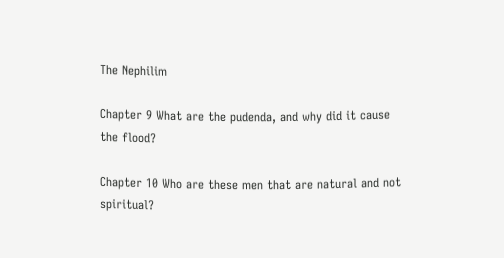The Nephilim

Chapter 9 What are the pudenda, and why did it cause the flood?

Chapter 10 Who are these men that are natural and not spiritual?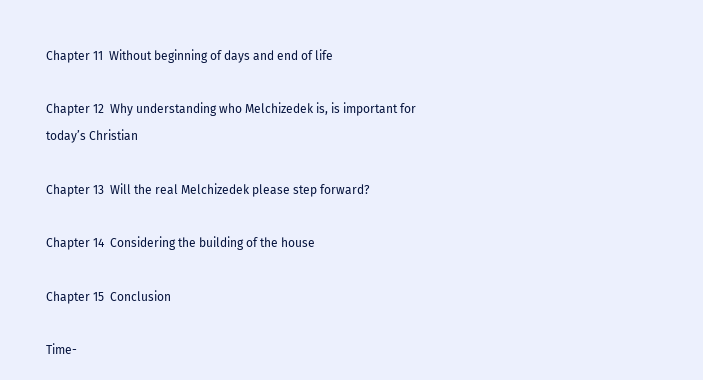Chapter 11  Without beginning of days and end of life

Chapter 12  Why understanding who Melchizedek is, is important for today’s Christian

Chapter 13  Will the real Melchizedek please step forward?

Chapter 14  Considering the building of the house

Chapter 15  Conclusion

Time-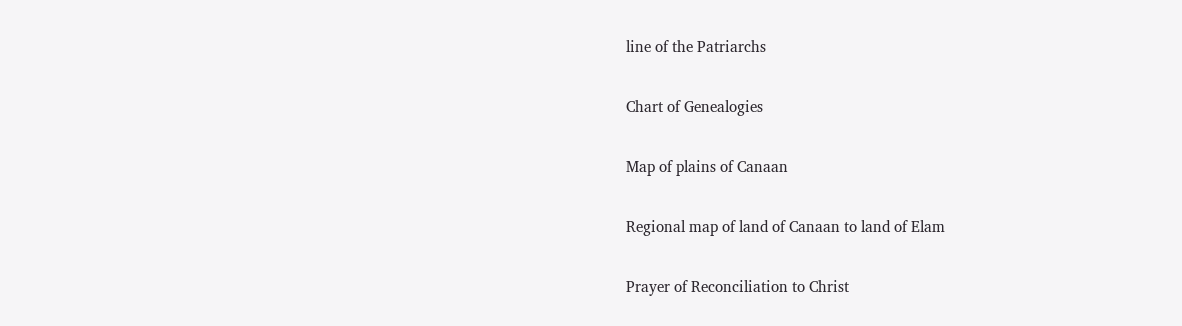line of the Patriarchs

Chart of Genealogies

Map of plains of Canaan

Regional map of land of Canaan to land of Elam

Prayer of Reconciliation to Christ